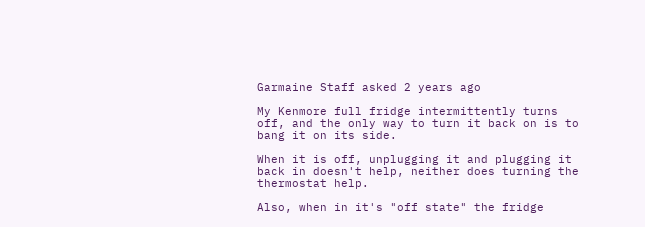Garmaine Staff asked 2 years ago

My Kenmore full fridge intermittently turns off, and the only way to turn it back on is to bang it on its side.

When it is off, unplugging it and plugging it back in doesn't help, neither does turning the thermostat help.

Also, when in it's "off state" the fridge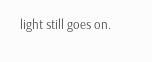light still goes on.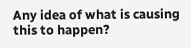Any idea of what is causing this to happen?